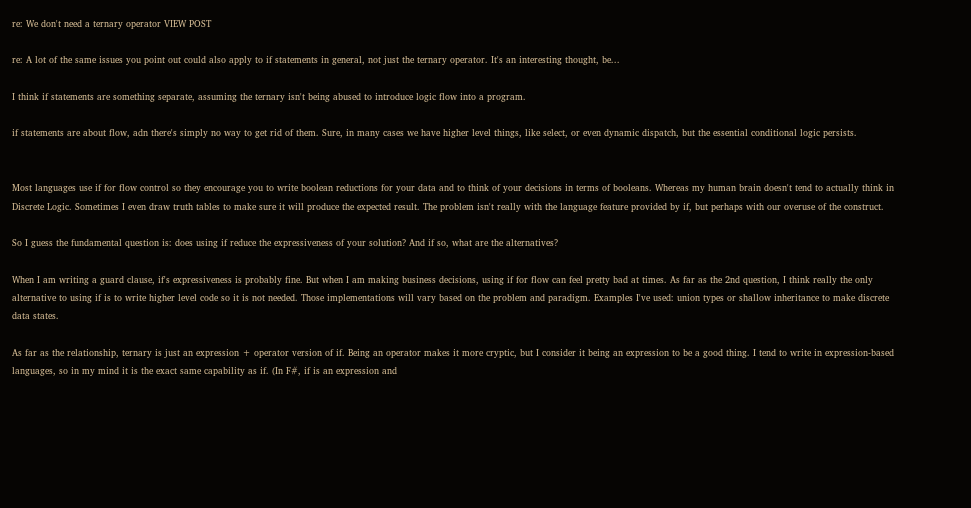re: We don't need a ternary operator VIEW POST

re: A lot of the same issues you point out could also apply to if statements in general, not just the ternary operator. It's an interesting thought, be...

I think if statements are something separate, assuming the ternary isn't being abused to introduce logic flow into a program.

if statements are about flow, adn there's simply no way to get rid of them. Sure, in many cases we have higher level things, like select, or even dynamic dispatch, but the essential conditional logic persists.


Most languages use if for flow control so they encourage you to write boolean reductions for your data and to think of your decisions in terms of booleans. Whereas my human brain doesn't tend to actually think in Discrete Logic. Sometimes I even draw truth tables to make sure it will produce the expected result. The problem isn't really with the language feature provided by if, but perhaps with our overuse of the construct.

So I guess the fundamental question is: does using if reduce the expressiveness of your solution? And if so, what are the alternatives?

When I am writing a guard clause, if's expressiveness is probably fine. But when I am making business decisions, using if for flow can feel pretty bad at times. As far as the 2nd question, I think really the only alternative to using if is to write higher level code so it is not needed. Those implementations will vary based on the problem and paradigm. Examples I've used: union types or shallow inheritance to make discrete data states.

As far as the relationship, ternary is just an expression + operator version of if. Being an operator makes it more cryptic, but I consider it being an expression to be a good thing. I tend to write in expression-based languages, so in my mind it is the exact same capability as if. (In F#, if is an expression and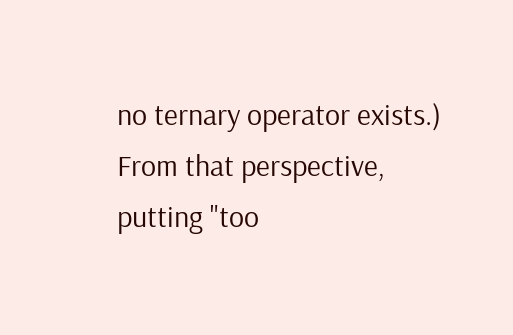no ternary operator exists.) From that perspective, putting "too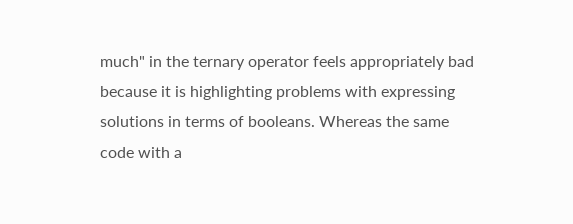much" in the ternary operator feels appropriately bad because it is highlighting problems with expressing solutions in terms of booleans. Whereas the same code with a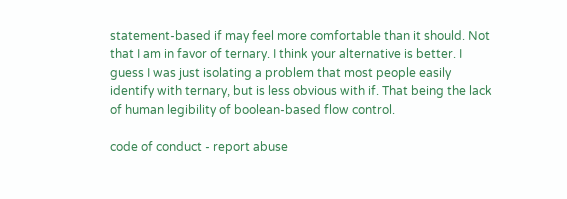statement-based if may feel more comfortable than it should. Not that I am in favor of ternary. I think your alternative is better. I guess I was just isolating a problem that most people easily identify with ternary, but is less obvious with if. That being the lack of human legibility of boolean-based flow control.

code of conduct - report abuse